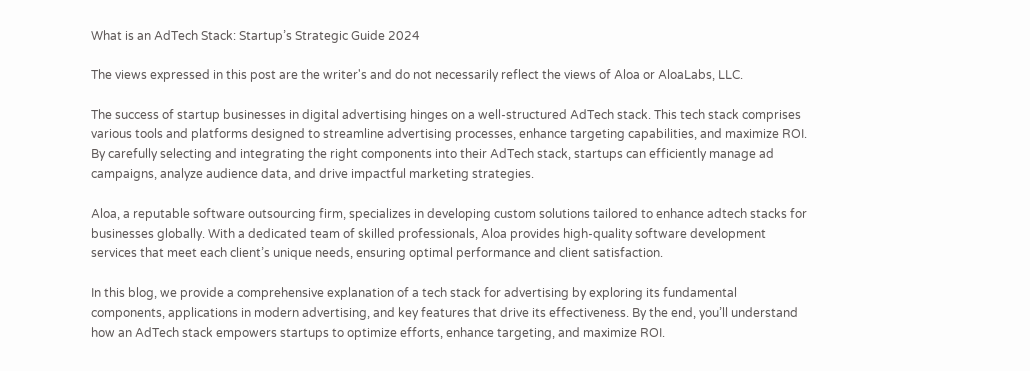What is an AdTech Stack: Startup’s Strategic Guide 2024

The views expressed in this post are the writer's and do not necessarily reflect the views of Aloa or AloaLabs, LLC.

The success of startup businesses in digital advertising hinges on a well-structured AdTech stack. This tech stack comprises various tools and platforms designed to streamline advertising processes, enhance targeting capabilities, and maximize ROI. By carefully selecting and integrating the right components into their AdTech stack, startups can efficiently manage ad campaigns, analyze audience data, and drive impactful marketing strategies.

Aloa, a reputable software outsourcing firm, specializes in developing custom solutions tailored to enhance adtech stacks for businesses globally. With a dedicated team of skilled professionals, Aloa provides high-quality software development services that meet each client’s unique needs, ensuring optimal performance and client satisfaction.

In this blog, we provide a comprehensive explanation of a tech stack for advertising by exploring its fundamental components, applications in modern advertising, and key features that drive its effectiveness. By the end, you’ll understand how an AdTech stack empowers startups to optimize efforts, enhance targeting, and maximize ROI.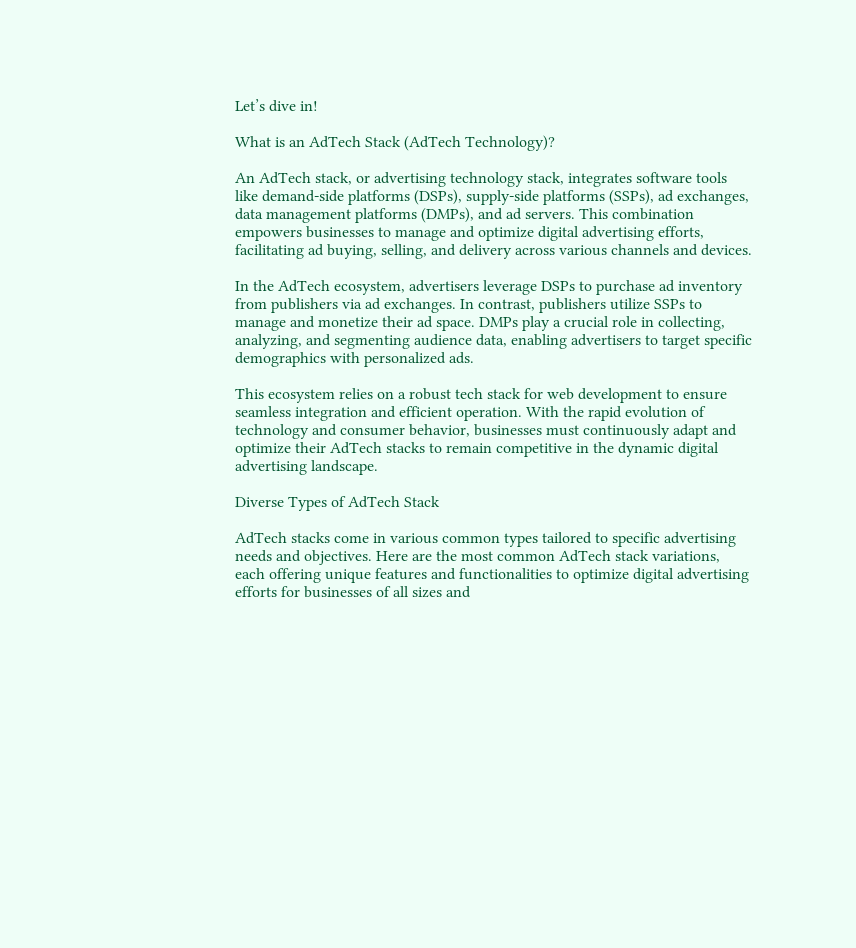Let’s dive in!

What is an AdTech Stack (AdTech Technology)?

An AdTech stack, or advertising technology stack, integrates software tools like demand-side platforms (DSPs), supply-side platforms (SSPs), ad exchanges, data management platforms (DMPs), and ad servers. This combination empowers businesses to manage and optimize digital advertising efforts, facilitating ad buying, selling, and delivery across various channels and devices.

In the AdTech ecosystem, advertisers leverage DSPs to purchase ad inventory from publishers via ad exchanges. In contrast, publishers utilize SSPs to manage and monetize their ad space. DMPs play a crucial role in collecting, analyzing, and segmenting audience data, enabling advertisers to target specific demographics with personalized ads.

This ecosystem relies on a robust tech stack for web development to ensure seamless integration and efficient operation. With the rapid evolution of technology and consumer behavior, businesses must continuously adapt and optimize their AdTech stacks to remain competitive in the dynamic digital advertising landscape.

Diverse Types of AdTech Stack

AdTech stacks come in various common types tailored to specific advertising needs and objectives. Here are the most common AdTech stack variations, each offering unique features and functionalities to optimize digital advertising efforts for businesses of all sizes and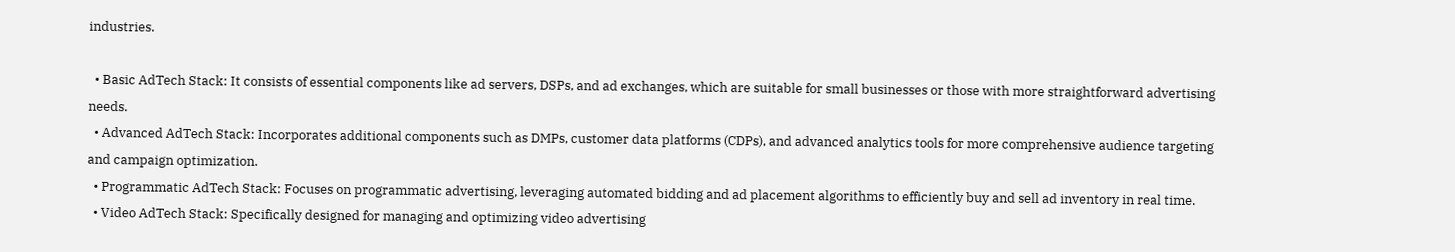industries.

  • Basic AdTech Stack: It consists of essential components like ad servers, DSPs, and ad exchanges, which are suitable for small businesses or those with more straightforward advertising needs.
  • Advanced AdTech Stack: Incorporates additional components such as DMPs, customer data platforms (CDPs), and advanced analytics tools for more comprehensive audience targeting and campaign optimization.
  • Programmatic AdTech Stack: Focuses on programmatic advertising, leveraging automated bidding and ad placement algorithms to efficiently buy and sell ad inventory in real time.
  • Video AdTech Stack: Specifically designed for managing and optimizing video advertising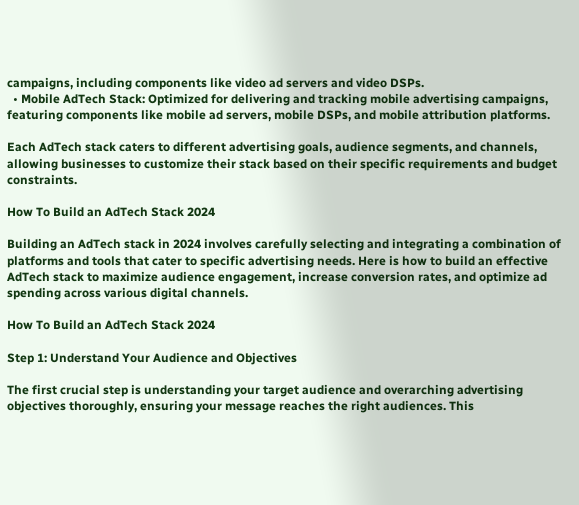campaigns, including components like video ad servers and video DSPs.
  • Mobile AdTech Stack: Optimized for delivering and tracking mobile advertising campaigns, featuring components like mobile ad servers, mobile DSPs, and mobile attribution platforms.

Each AdTech stack caters to different advertising goals, audience segments, and channels, allowing businesses to customize their stack based on their specific requirements and budget constraints.

How To Build an AdTech Stack 2024

Building an AdTech stack in 2024 involves carefully selecting and integrating a combination of platforms and tools that cater to specific advertising needs. Here is how to build an effective AdTech stack to maximize audience engagement, increase conversion rates, and optimize ad spending across various digital channels.

How To Build an AdTech Stack 2024

Step 1: Understand Your Audience and Objectives

The first crucial step is understanding your target audience and overarching advertising objectives thoroughly, ensuring your message reaches the right audiences. This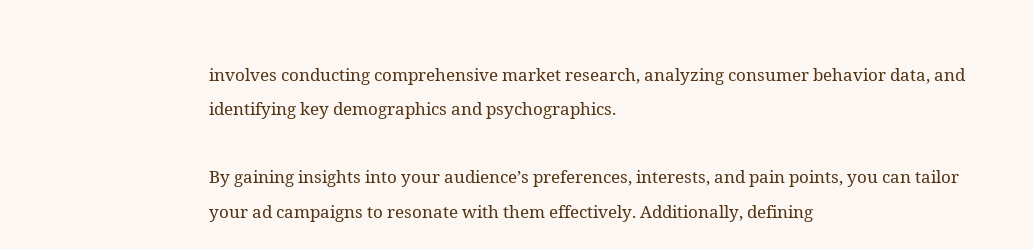involves conducting comprehensive market research, analyzing consumer behavior data, and identifying key demographics and psychographics.

By gaining insights into your audience’s preferences, interests, and pain points, you can tailor your ad campaigns to resonate with them effectively. Additionally, defining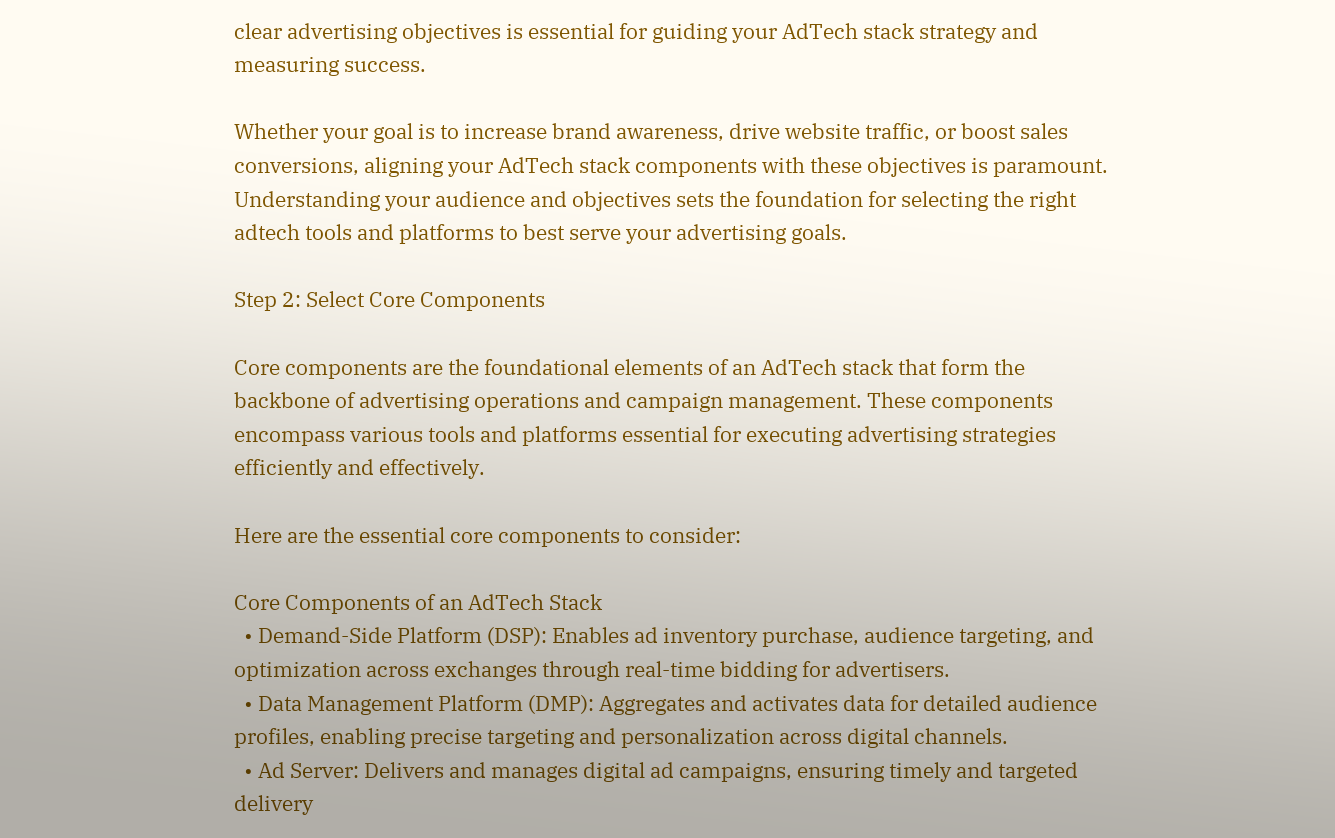clear advertising objectives is essential for guiding your AdTech stack strategy and measuring success.

Whether your goal is to increase brand awareness, drive website traffic, or boost sales conversions, aligning your AdTech stack components with these objectives is paramount. Understanding your audience and objectives sets the foundation for selecting the right adtech tools and platforms to best serve your advertising goals.

Step 2: Select Core Components

Core components are the foundational elements of an AdTech stack that form the backbone of advertising operations and campaign management. These components encompass various tools and platforms essential for executing advertising strategies efficiently and effectively.

Here are the essential core components to consider:

Core Components of an AdTech Stack
  • Demand-Side Platform (DSP): Enables ad inventory purchase, audience targeting, and optimization across exchanges through real-time bidding for advertisers.
  • Data Management Platform (DMP): Aggregates and activates data for detailed audience profiles, enabling precise targeting and personalization across digital channels.
  • Ad Server: Delivers and manages digital ad campaigns, ensuring timely and targeted delivery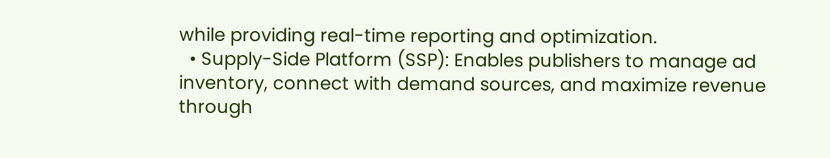while providing real-time reporting and optimization.
  • Supply-Side Platform (SSP): Enables publishers to manage ad inventory, connect with demand sources, and maximize revenue through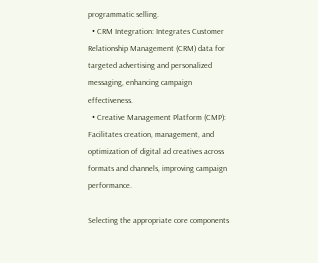programmatic selling.
  • CRM Integration: Integrates Customer Relationship Management (CRM) data for targeted advertising and personalized messaging, enhancing campaign effectiveness.
  • Creative Management Platform (CMP): Facilitates creation, management, and optimization of digital ad creatives across formats and channels, improving campaign performance.

Selecting the appropriate core components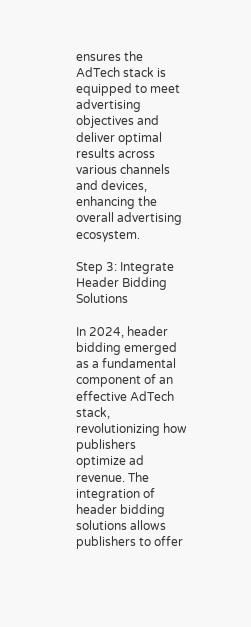ensures the AdTech stack is equipped to meet advertising objectives and deliver optimal results across various channels and devices, enhancing the overall advertising ecosystem.

Step 3: Integrate Header Bidding Solutions

In 2024, header bidding emerged as a fundamental component of an effective AdTech stack, revolutionizing how publishers optimize ad revenue. The integration of header bidding solutions allows publishers to offer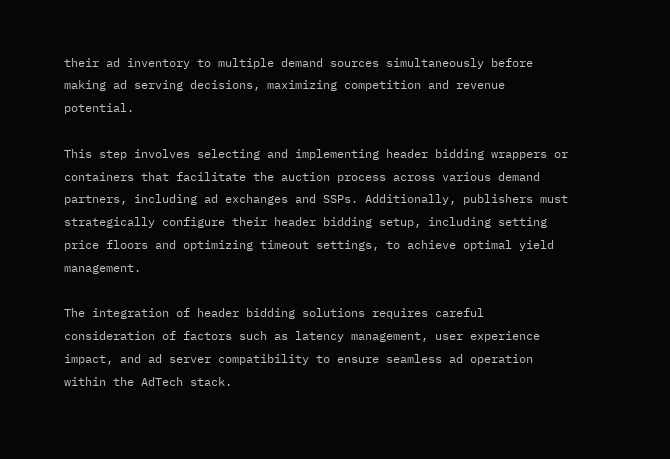their ad inventory to multiple demand sources simultaneously before making ad serving decisions, maximizing competition and revenue potential.

This step involves selecting and implementing header bidding wrappers or containers that facilitate the auction process across various demand partners, including ad exchanges and SSPs. Additionally, publishers must strategically configure their header bidding setup, including setting price floors and optimizing timeout settings, to achieve optimal yield management.

The integration of header bidding solutions requires careful consideration of factors such as latency management, user experience impact, and ad server compatibility to ensure seamless ad operation within the AdTech stack.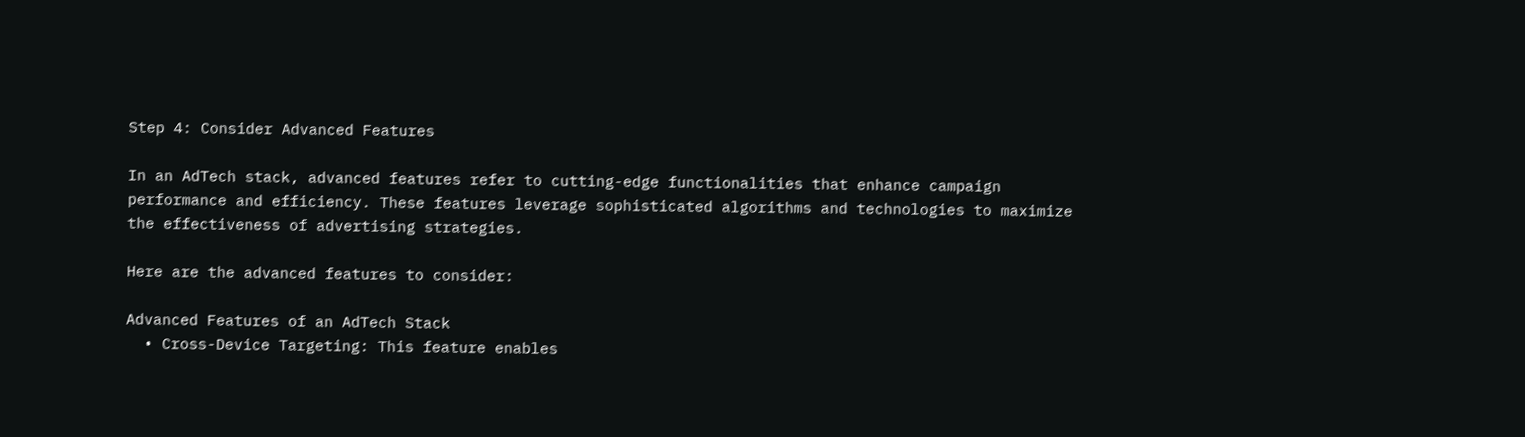Step 4: Consider Advanced Features

In an AdTech stack, advanced features refer to cutting-edge functionalities that enhance campaign performance and efficiency. These features leverage sophisticated algorithms and technologies to maximize the effectiveness of advertising strategies.

Here are the advanced features to consider:

Advanced Features of an AdTech Stack
  • Cross-Device Targeting: This feature enables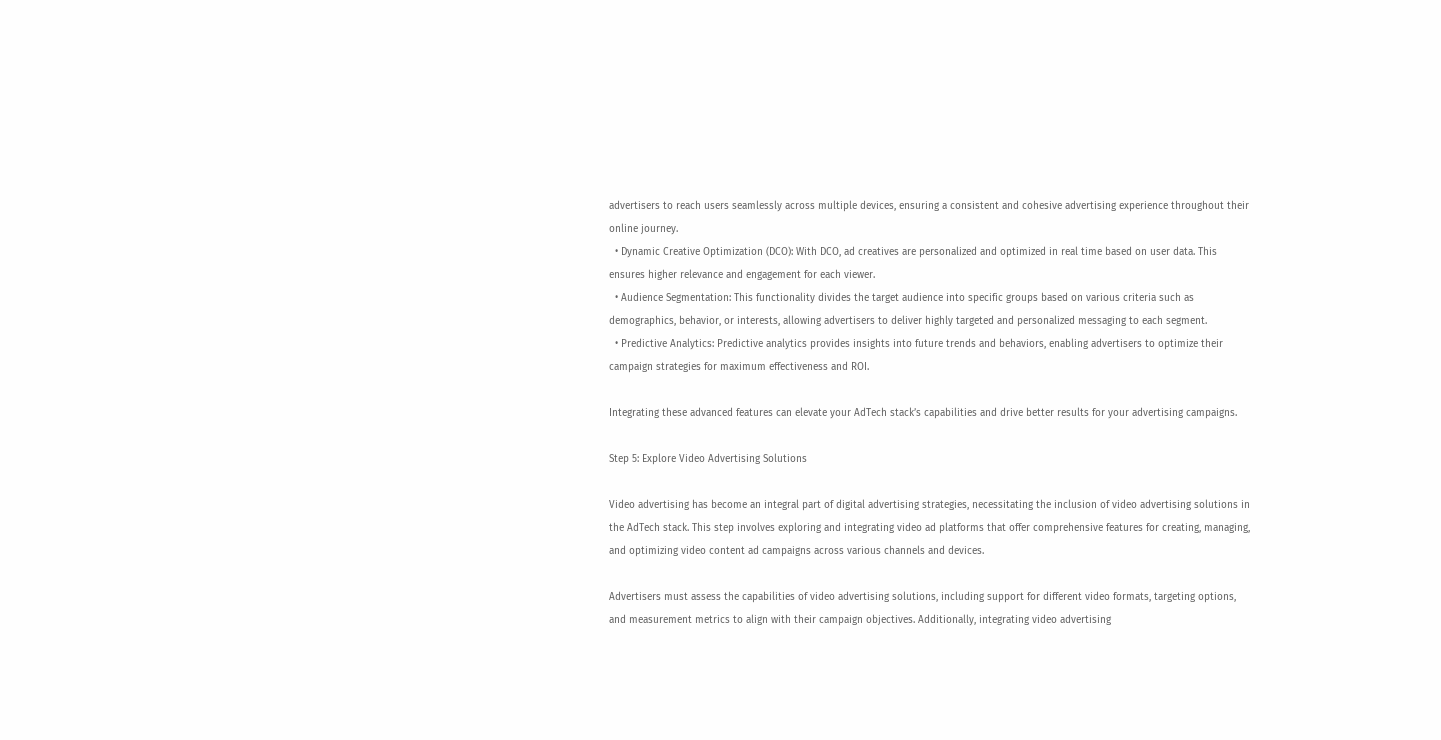advertisers to reach users seamlessly across multiple devices, ensuring a consistent and cohesive advertising experience throughout their online journey.
  • Dynamic Creative Optimization (DCO): With DCO, ad creatives are personalized and optimized in real time based on user data. This ensures higher relevance and engagement for each viewer.
  • Audience Segmentation: This functionality divides the target audience into specific groups based on various criteria such as demographics, behavior, or interests, allowing advertisers to deliver highly targeted and personalized messaging to each segment.
  • Predictive Analytics: Predictive analytics provides insights into future trends and behaviors, enabling advertisers to optimize their campaign strategies for maximum effectiveness and ROI.

Integrating these advanced features can elevate your AdTech stack’s capabilities and drive better results for your advertising campaigns.

Step 5: Explore Video Advertising Solutions

Video advertising has become an integral part of digital advertising strategies, necessitating the inclusion of video advertising solutions in the AdTech stack. This step involves exploring and integrating video ad platforms that offer comprehensive features for creating, managing, and optimizing video content ad campaigns across various channels and devices.

Advertisers must assess the capabilities of video advertising solutions, including support for different video formats, targeting options, and measurement metrics to align with their campaign objectives. Additionally, integrating video advertising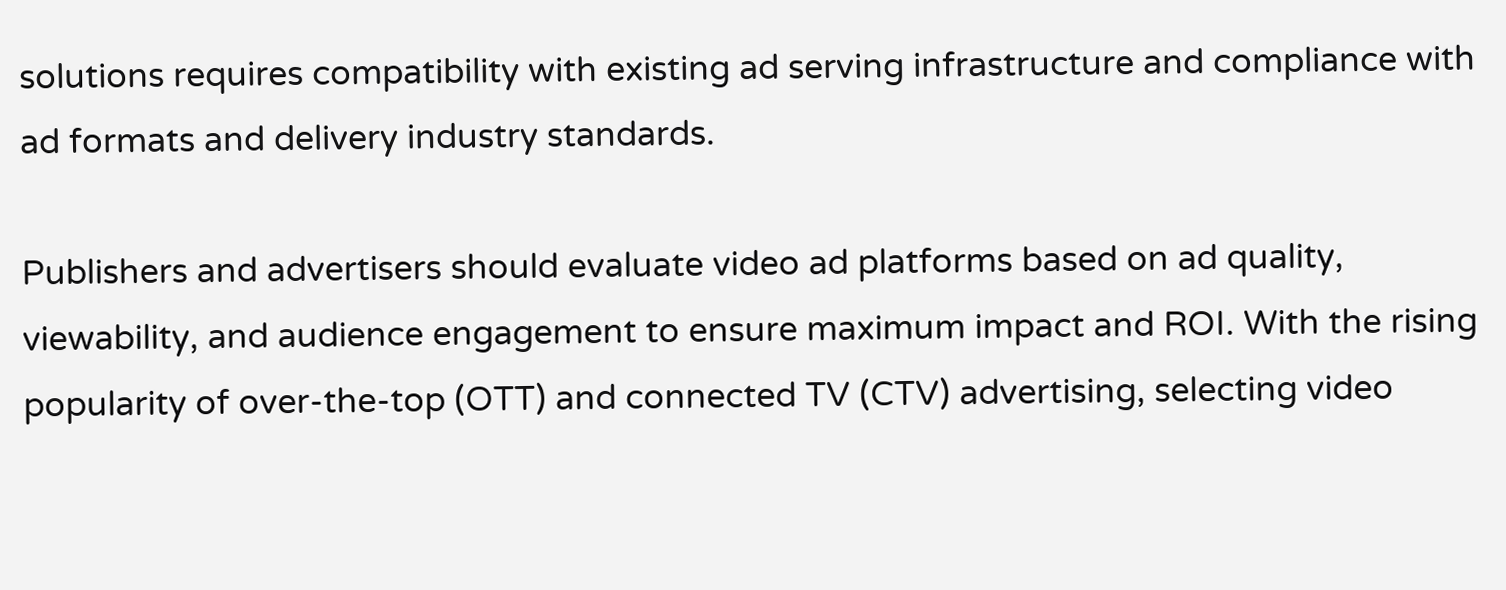solutions requires compatibility with existing ad serving infrastructure and compliance with ad formats and delivery industry standards.

Publishers and advertisers should evaluate video ad platforms based on ad quality, viewability, and audience engagement to ensure maximum impact and ROI. With the rising popularity of over-the-top (OTT) and connected TV (CTV) advertising, selecting video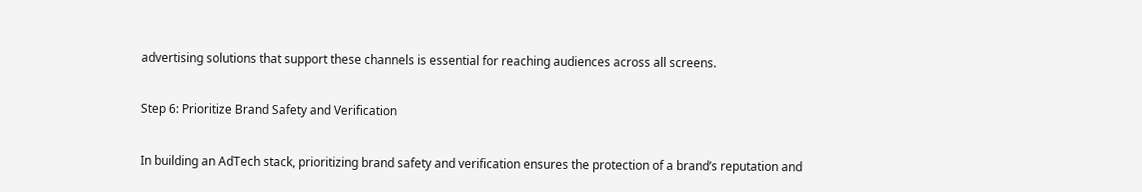advertising solutions that support these channels is essential for reaching audiences across all screens.

Step 6: Prioritize Brand Safety and Verification

In building an AdTech stack, prioritizing brand safety and verification ensures the protection of a brand’s reputation and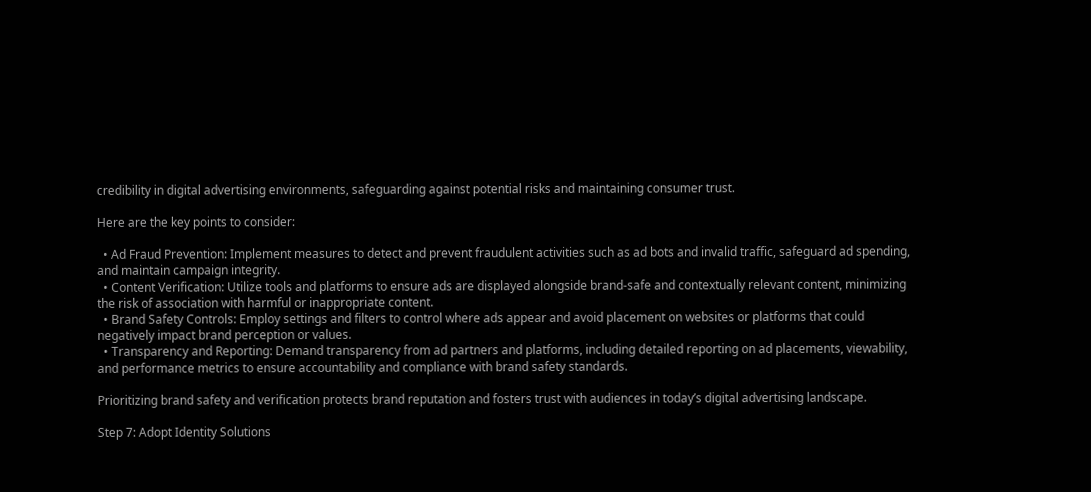credibility in digital advertising environments, safeguarding against potential risks and maintaining consumer trust.

Here are the key points to consider:

  • Ad Fraud Prevention: Implement measures to detect and prevent fraudulent activities such as ad bots and invalid traffic, safeguard ad spending, and maintain campaign integrity.
  • Content Verification: Utilize tools and platforms to ensure ads are displayed alongside brand-safe and contextually relevant content, minimizing the risk of association with harmful or inappropriate content.
  • Brand Safety Controls: Employ settings and filters to control where ads appear and avoid placement on websites or platforms that could negatively impact brand perception or values.
  • Transparency and Reporting: Demand transparency from ad partners and platforms, including detailed reporting on ad placements, viewability, and performance metrics to ensure accountability and compliance with brand safety standards.

Prioritizing brand safety and verification protects brand reputation and fosters trust with audiences in today’s digital advertising landscape.

Step 7: Adopt Identity Solutions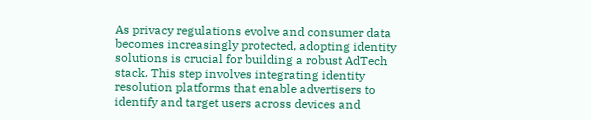As privacy regulations evolve and consumer data becomes increasingly protected, adopting identity solutions is crucial for building a robust AdTech stack. This step involves integrating identity resolution platforms that enable advertisers to identify and target users across devices and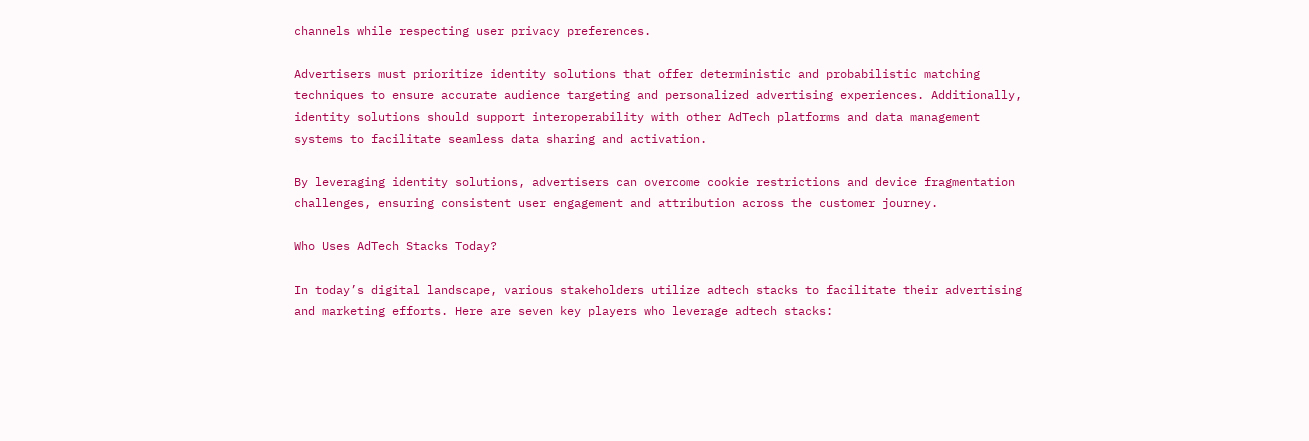channels while respecting user privacy preferences.

Advertisers must prioritize identity solutions that offer deterministic and probabilistic matching techniques to ensure accurate audience targeting and personalized advertising experiences. Additionally, identity solutions should support interoperability with other AdTech platforms and data management systems to facilitate seamless data sharing and activation.

By leveraging identity solutions, advertisers can overcome cookie restrictions and device fragmentation challenges, ensuring consistent user engagement and attribution across the customer journey.

Who Uses AdTech Stacks Today?

In today’s digital landscape, various stakeholders utilize adtech stacks to facilitate their advertising and marketing efforts. Here are seven key players who leverage adtech stacks: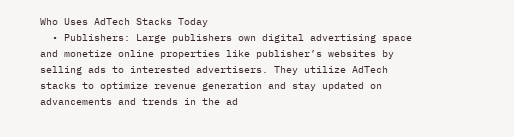Who Uses AdTech Stacks Today
  • Publishers: Large publishers own digital advertising space and monetize online properties like publisher’s websites by selling ads to interested advertisers. They utilize AdTech stacks to optimize revenue generation and stay updated on advancements and trends in the ad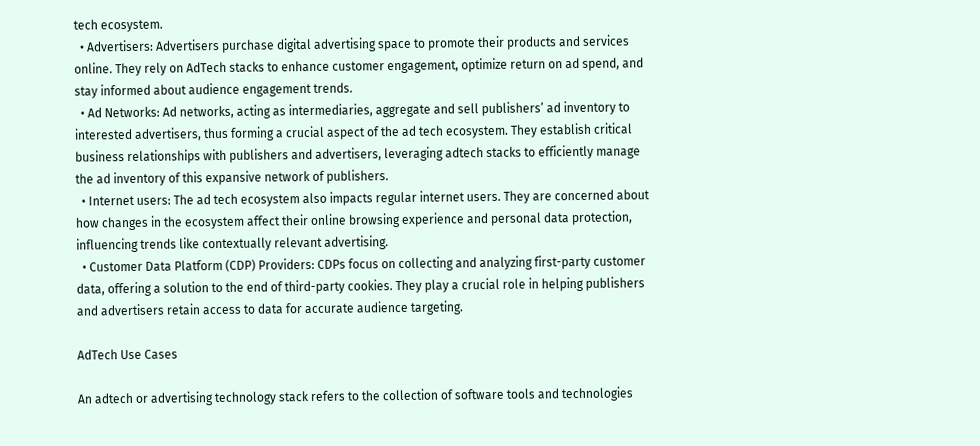tech ecosystem.
  • Advertisers: Advertisers purchase digital advertising space to promote their products and services online. They rely on AdTech stacks to enhance customer engagement, optimize return on ad spend, and stay informed about audience engagement trends.
  • Ad Networks: Ad networks, acting as intermediaries, aggregate and sell publishers’ ad inventory to interested advertisers, thus forming a crucial aspect of the ad tech ecosystem. They establish critical business relationships with publishers and advertisers, leveraging adtech stacks to efficiently manage the ad inventory of this expansive network of publishers.
  • Internet users: The ad tech ecosystem also impacts regular internet users. They are concerned about how changes in the ecosystem affect their online browsing experience and personal data protection, influencing trends like contextually relevant advertising.
  • Customer Data Platform (CDP) Providers: CDPs focus on collecting and analyzing first-party customer data, offering a solution to the end of third-party cookies. They play a crucial role in helping publishers and advertisers retain access to data for accurate audience targeting.

AdTech Use Cases

An adtech or advertising technology stack refers to the collection of software tools and technologies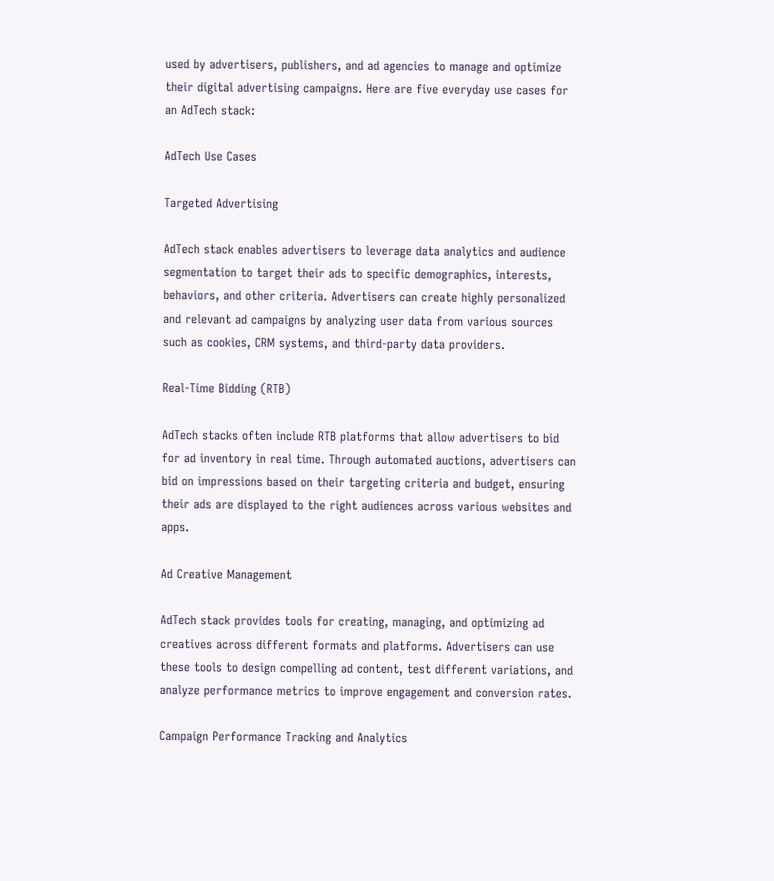used by advertisers, publishers, and ad agencies to manage and optimize their digital advertising campaigns. Here are five everyday use cases for an AdTech stack:

AdTech Use Cases

Targeted Advertising

AdTech stack enables advertisers to leverage data analytics and audience segmentation to target their ads to specific demographics, interests, behaviors, and other criteria. Advertisers can create highly personalized and relevant ad campaigns by analyzing user data from various sources such as cookies, CRM systems, and third-party data providers.

Real-Time Bidding (RTB)

AdTech stacks often include RTB platforms that allow advertisers to bid for ad inventory in real time. Through automated auctions, advertisers can bid on impressions based on their targeting criteria and budget, ensuring their ads are displayed to the right audiences across various websites and apps.

Ad Creative Management

AdTech stack provides tools for creating, managing, and optimizing ad creatives across different formats and platforms. Advertisers can use these tools to design compelling ad content, test different variations, and analyze performance metrics to improve engagement and conversion rates.

Campaign Performance Tracking and Analytics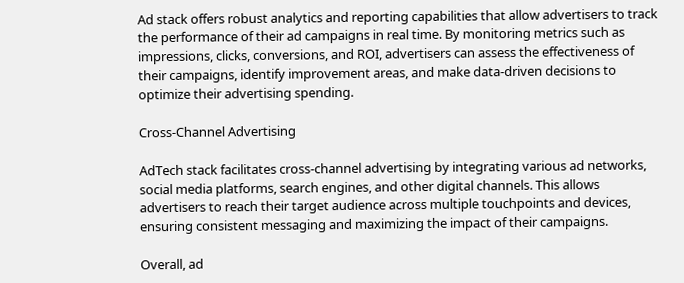Ad stack offers robust analytics and reporting capabilities that allow advertisers to track the performance of their ad campaigns in real time. By monitoring metrics such as impressions, clicks, conversions, and ROI, advertisers can assess the effectiveness of their campaigns, identify improvement areas, and make data-driven decisions to optimize their advertising spending.

Cross-Channel Advertising

AdTech stack facilitates cross-channel advertising by integrating various ad networks, social media platforms, search engines, and other digital channels. This allows advertisers to reach their target audience across multiple touchpoints and devices, ensuring consistent messaging and maximizing the impact of their campaigns.

Overall, ad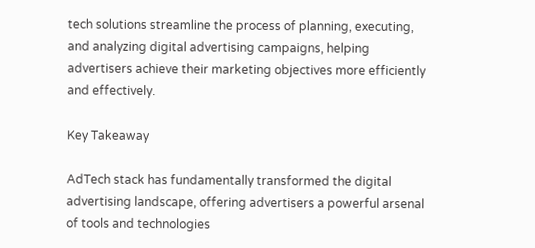tech solutions streamline the process of planning, executing, and analyzing digital advertising campaigns, helping advertisers achieve their marketing objectives more efficiently and effectively.

Key Takeaway

AdTech stack has fundamentally transformed the digital advertising landscape, offering advertisers a powerful arsenal of tools and technologies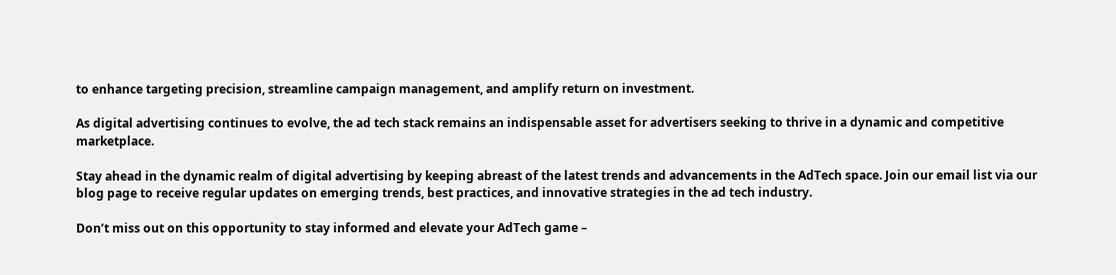to enhance targeting precision, streamline campaign management, and amplify return on investment.

As digital advertising continues to evolve, the ad tech stack remains an indispensable asset for advertisers seeking to thrive in a dynamic and competitive marketplace.

Stay ahead in the dynamic realm of digital advertising by keeping abreast of the latest trends and advancements in the AdTech space. Join our email list via our blog page to receive regular updates on emerging trends, best practices, and innovative strategies in the ad tech industry.

Don’t miss out on this opportunity to stay informed and elevate your AdTech game –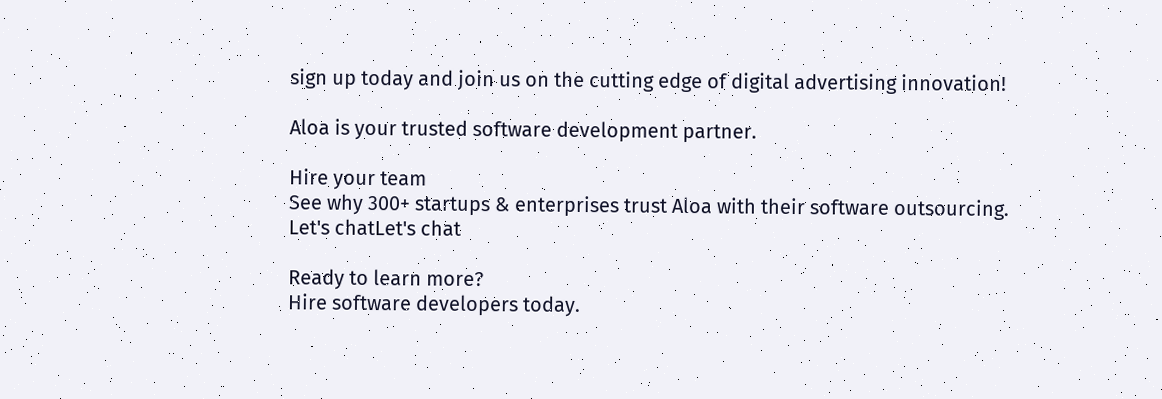sign up today and join us on the cutting edge of digital advertising innovation!

Aloa is your trusted software development partner.

Hire your team
See why 300+ startups & enterprises trust Aloa with their software outsourcing.
Let's chatLet's chat

Ready to learn more?
Hire software developers today.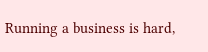Running a business is hard,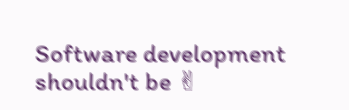Software development shouldn't be ✌